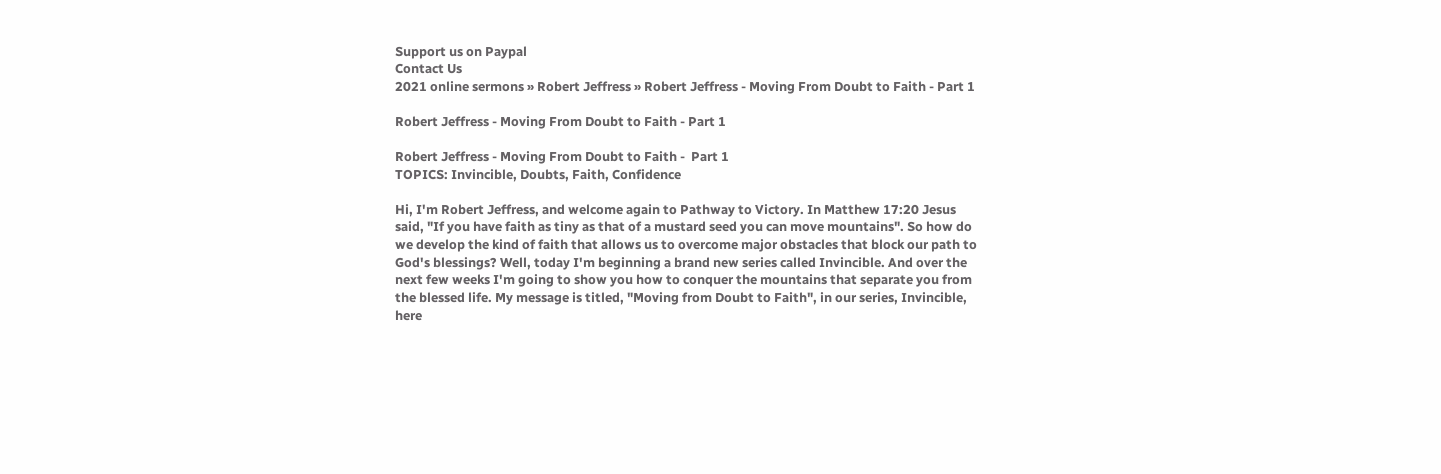Support us on Paypal
Contact Us
2021 online sermons » Robert Jeffress » Robert Jeffress - Moving From Doubt to Faith - Part 1

Robert Jeffress - Moving From Doubt to Faith - Part 1

Robert Jeffress - Moving From Doubt to Faith -  Part 1
TOPICS: Invincible, Doubts, Faith, Confidence

Hi, I'm Robert Jeffress, and welcome again to Pathway to Victory. In Matthew 17:20 Jesus said, "If you have faith as tiny as that of a mustard seed you can move mountains". So how do we develop the kind of faith that allows us to overcome major obstacles that block our path to God's blessings? Well, today I'm beginning a brand new series called Invincible. And over the next few weeks I'm going to show you how to conquer the mountains that separate you from the blessed life. My message is titled, "Moving from Doubt to Faith", in our series, Invincible, here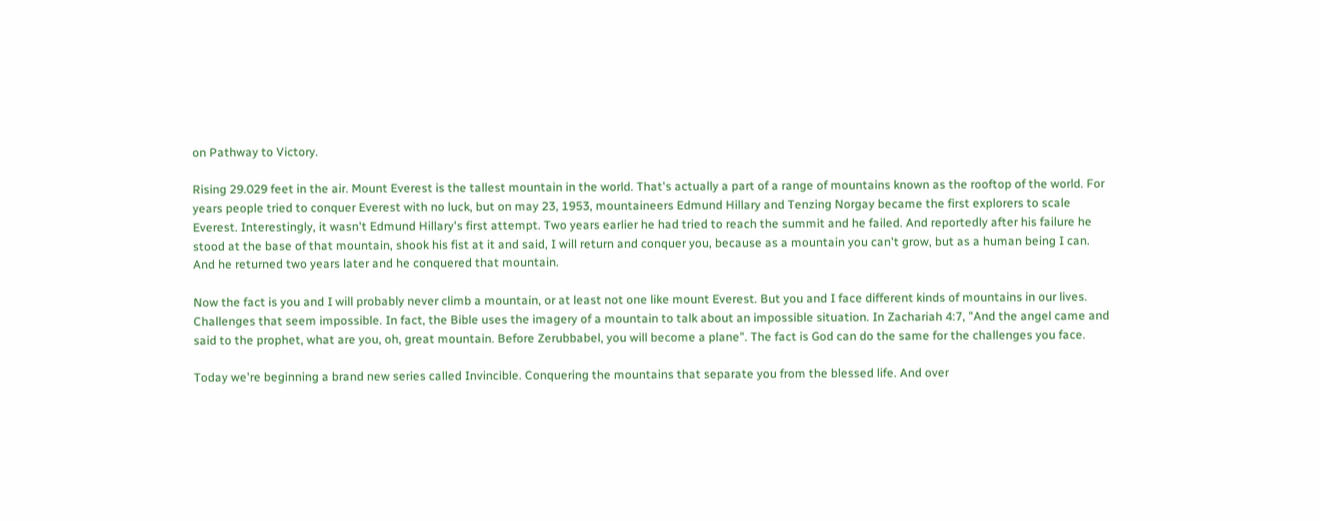on Pathway to Victory.

Rising 29.029 feet in the air. Mount Everest is the tallest mountain in the world. That's actually a part of a range of mountains known as the rooftop of the world. For years people tried to conquer Everest with no luck, but on may 23, 1953, mountaineers Edmund Hillary and Tenzing Norgay became the first explorers to scale Everest. Interestingly, it wasn't Edmund Hillary's first attempt. Two years earlier he had tried to reach the summit and he failed. And reportedly after his failure he stood at the base of that mountain, shook his fist at it and said, I will return and conquer you, because as a mountain you can't grow, but as a human being I can. And he returned two years later and he conquered that mountain.

Now the fact is you and I will probably never climb a mountain, or at least not one like mount Everest. But you and I face different kinds of mountains in our lives. Challenges that seem impossible. In fact, the Bible uses the imagery of a mountain to talk about an impossible situation. In Zachariah 4:7, "And the angel came and said to the prophet, what are you, oh, great mountain. Before Zerubbabel, you will become a plane". The fact is God can do the same for the challenges you face.

Today we're beginning a brand new series called Invincible. Conquering the mountains that separate you from the blessed life. And over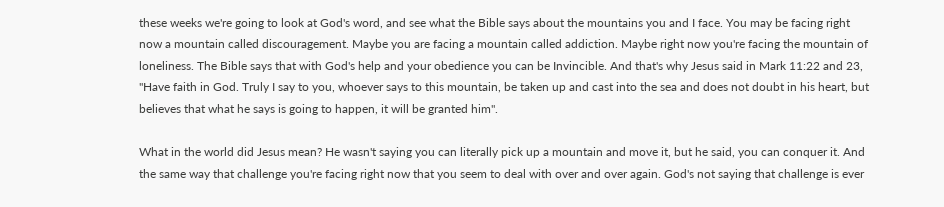these weeks we're going to look at God's word, and see what the Bible says about the mountains you and I face. You may be facing right now a mountain called discouragement. Maybe you are facing a mountain called addiction. Maybe right now you're facing the mountain of loneliness. The Bible says that with God's help and your obedience you can be Invincible. And that's why Jesus said in Mark 11:22 and 23, "Have faith in God. Truly I say to you, whoever says to this mountain, be taken up and cast into the sea and does not doubt in his heart, but believes that what he says is going to happen, it will be granted him".

What in the world did Jesus mean? He wasn't saying you can literally pick up a mountain and move it, but he said, you can conquer it. And the same way that challenge you're facing right now that you seem to deal with over and over again. God's not saying that challenge is ever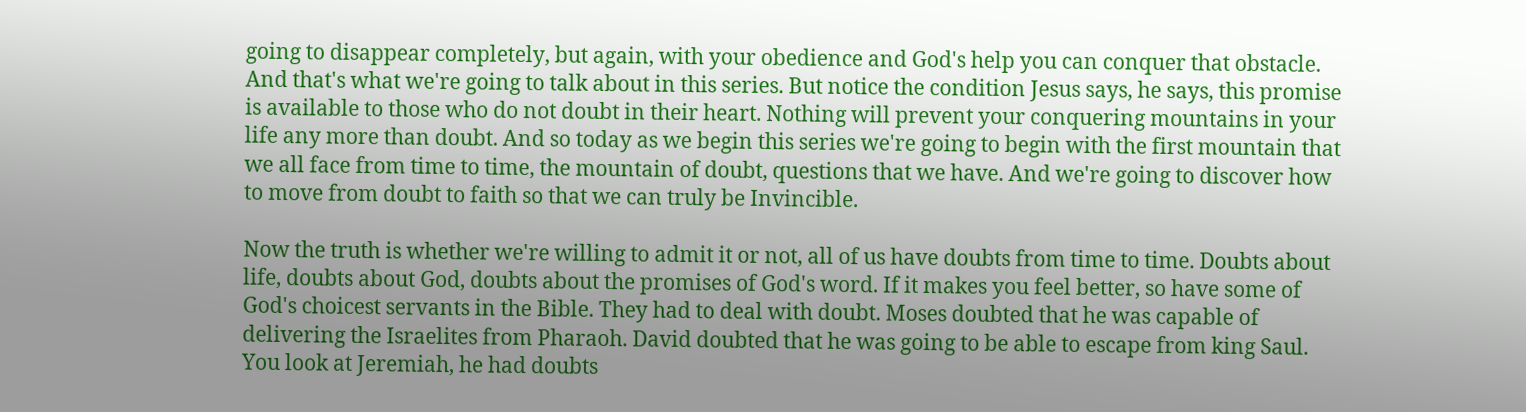going to disappear completely, but again, with your obedience and God's help you can conquer that obstacle. And that's what we're going to talk about in this series. But notice the condition Jesus says, he says, this promise is available to those who do not doubt in their heart. Nothing will prevent your conquering mountains in your life any more than doubt. And so today as we begin this series we're going to begin with the first mountain that we all face from time to time, the mountain of doubt, questions that we have. And we're going to discover how to move from doubt to faith so that we can truly be Invincible.

Now the truth is whether we're willing to admit it or not, all of us have doubts from time to time. Doubts about life, doubts about God, doubts about the promises of God's word. If it makes you feel better, so have some of God's choicest servants in the Bible. They had to deal with doubt. Moses doubted that he was capable of delivering the Israelites from Pharaoh. David doubted that he was going to be able to escape from king Saul. You look at Jeremiah, he had doubts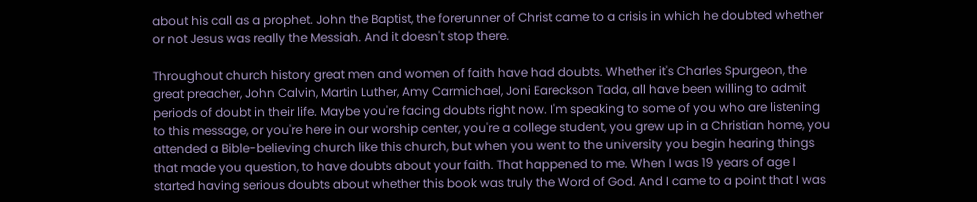about his call as a prophet. John the Baptist, the forerunner of Christ came to a crisis in which he doubted whether or not Jesus was really the Messiah. And it doesn't stop there.

Throughout church history great men and women of faith have had doubts. Whether it's Charles Spurgeon, the great preacher, John Calvin, Martin Luther, Amy Carmichael, Joni Eareckson Tada, all have been willing to admit periods of doubt in their life. Maybe you're facing doubts right now. I'm speaking to some of you who are listening to this message, or you're here in our worship center, you're a college student, you grew up in a Christian home, you attended a Bible-believing church like this church, but when you went to the university you begin hearing things that made you question, to have doubts about your faith. That happened to me. When I was 19 years of age I started having serious doubts about whether this book was truly the Word of God. And I came to a point that I was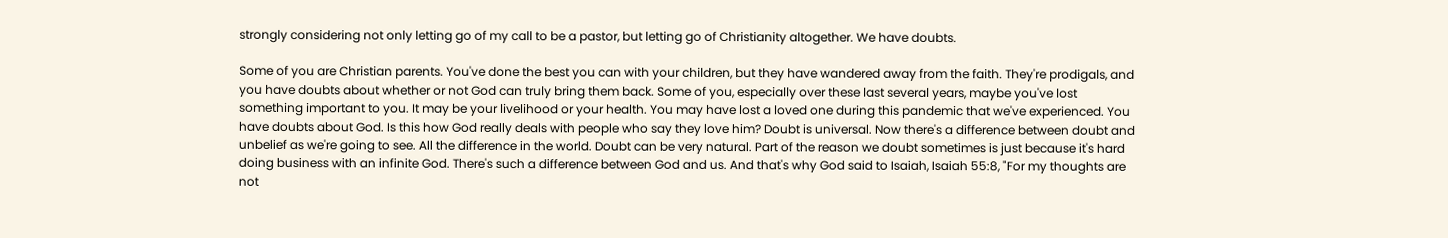strongly considering not only letting go of my call to be a pastor, but letting go of Christianity altogether. We have doubts.

Some of you are Christian parents. You've done the best you can with your children, but they have wandered away from the faith. They're prodigals, and you have doubts about whether or not God can truly bring them back. Some of you, especially over these last several years, maybe you've lost something important to you. It may be your livelihood or your health. You may have lost a loved one during this pandemic that we've experienced. You have doubts about God. Is this how God really deals with people who say they love him? Doubt is universal. Now there's a difference between doubt and unbelief as we're going to see. All the difference in the world. Doubt can be very natural. Part of the reason we doubt sometimes is just because it's hard doing business with an infinite God. There's such a difference between God and us. And that's why God said to Isaiah, Isaiah 55:8, "For my thoughts are not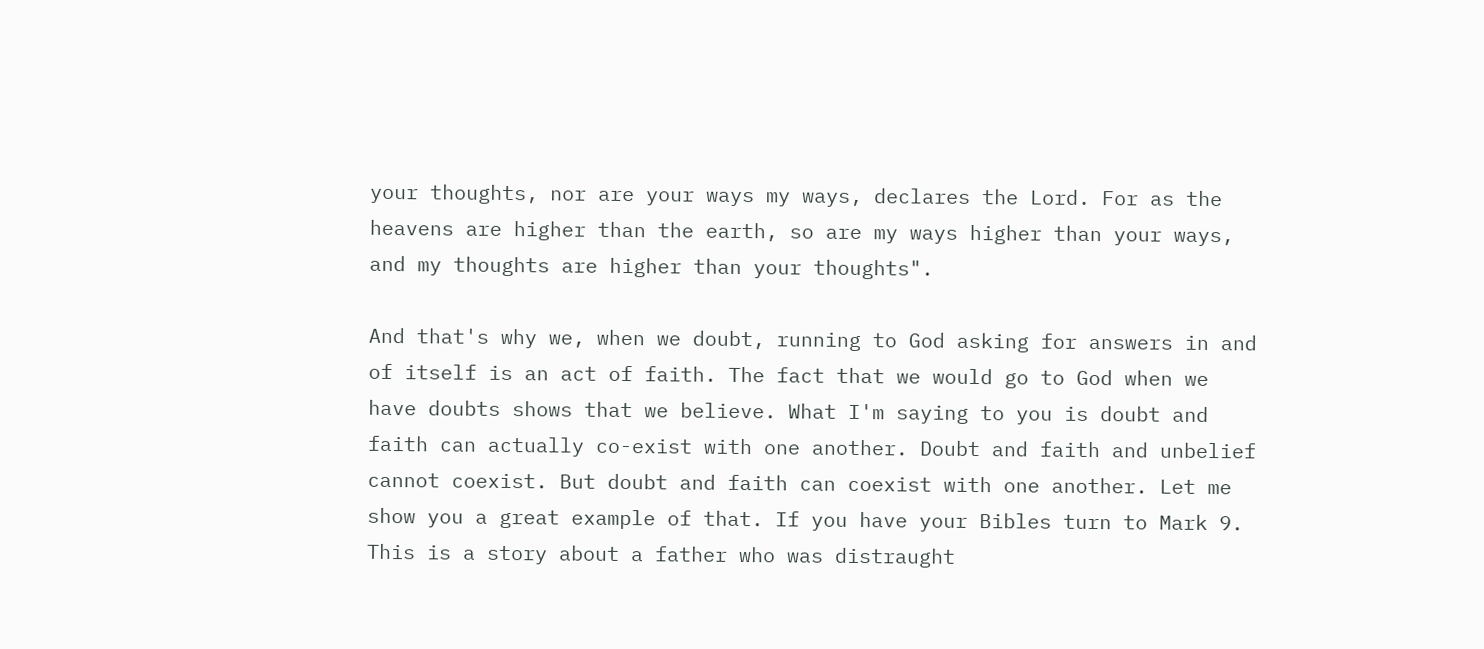your thoughts, nor are your ways my ways, declares the Lord. For as the heavens are higher than the earth, so are my ways higher than your ways, and my thoughts are higher than your thoughts".

And that's why we, when we doubt, running to God asking for answers in and of itself is an act of faith. The fact that we would go to God when we have doubts shows that we believe. What I'm saying to you is doubt and faith can actually co-exist with one another. Doubt and faith and unbelief cannot coexist. But doubt and faith can coexist with one another. Let me show you a great example of that. If you have your Bibles turn to Mark 9. This is a story about a father who was distraught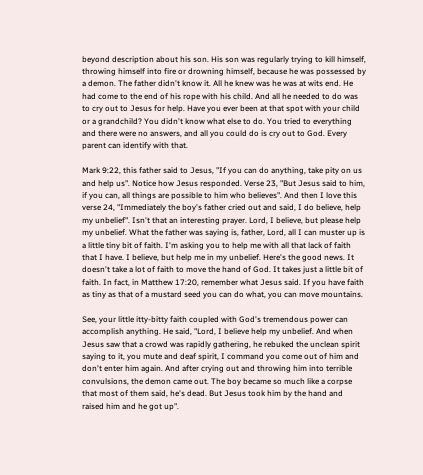beyond description about his son. His son was regularly trying to kill himself, throwing himself into fire or drowning himself, because he was possessed by a demon. The father didn't know it. All he knew was he was at wits end. He had come to the end of his rope with his child. And all he needed to do was to cry out to Jesus for help. Have you ever been at that spot with your child or a grandchild? You didn't know what else to do. You tried to everything and there were no answers, and all you could do is cry out to God. Every parent can identify with that.

Mark 9:22, this father said to Jesus, "If you can do anything, take pity on us and help us". Notice how Jesus responded. Verse 23, "But Jesus said to him, if you can, all things are possible to him who believes". And then I love this verse 24, "Immediately the boy's father cried out and said, I do believe, help my unbelief". Isn't that an interesting prayer. Lord, I believe, but please help my unbelief. What the father was saying is, father, Lord, all I can muster up is a little tiny bit of faith. I'm asking you to help me with all that lack of faith that I have. I believe, but help me in my unbelief. Here's the good news. It doesn't take a lot of faith to move the hand of God. It takes just a little bit of faith. In fact, in Matthew 17:20, remember what Jesus said. If you have faith as tiny as that of a mustard seed you can do what, you can move mountains.

See, your little itty-bitty faith coupled with God's tremendous power can accomplish anything. He said, "Lord, I believe help my unbelief. And when Jesus saw that a crowd was rapidly gathering, he rebuked the unclean spirit saying to it, you mute and deaf spirit, I command you come out of him and don't enter him again. And after crying out and throwing him into terrible convulsions, the demon came out. The boy became so much like a corpse that most of them said, he's dead. But Jesus took him by the hand and raised him and he got up".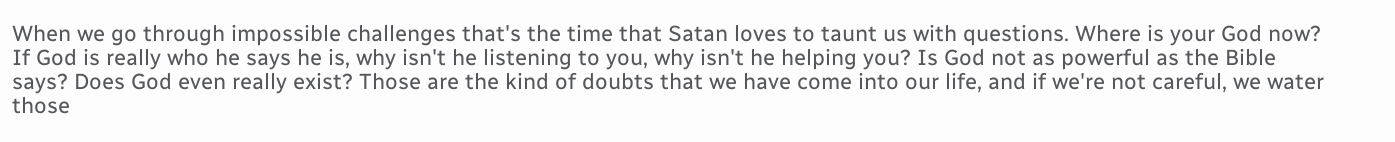When we go through impossible challenges that's the time that Satan loves to taunt us with questions. Where is your God now? If God is really who he says he is, why isn't he listening to you, why isn't he helping you? Is God not as powerful as the Bible says? Does God even really exist? Those are the kind of doubts that we have come into our life, and if we're not careful, we water those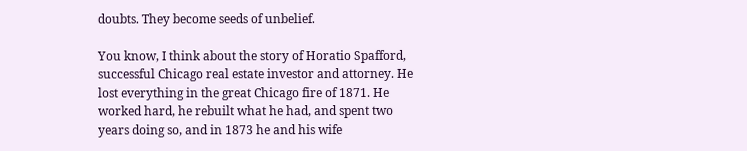doubts. They become seeds of unbelief.

You know, I think about the story of Horatio Spafford, successful Chicago real estate investor and attorney. He lost everything in the great Chicago fire of 1871. He worked hard, he rebuilt what he had, and spent two years doing so, and in 1873 he and his wife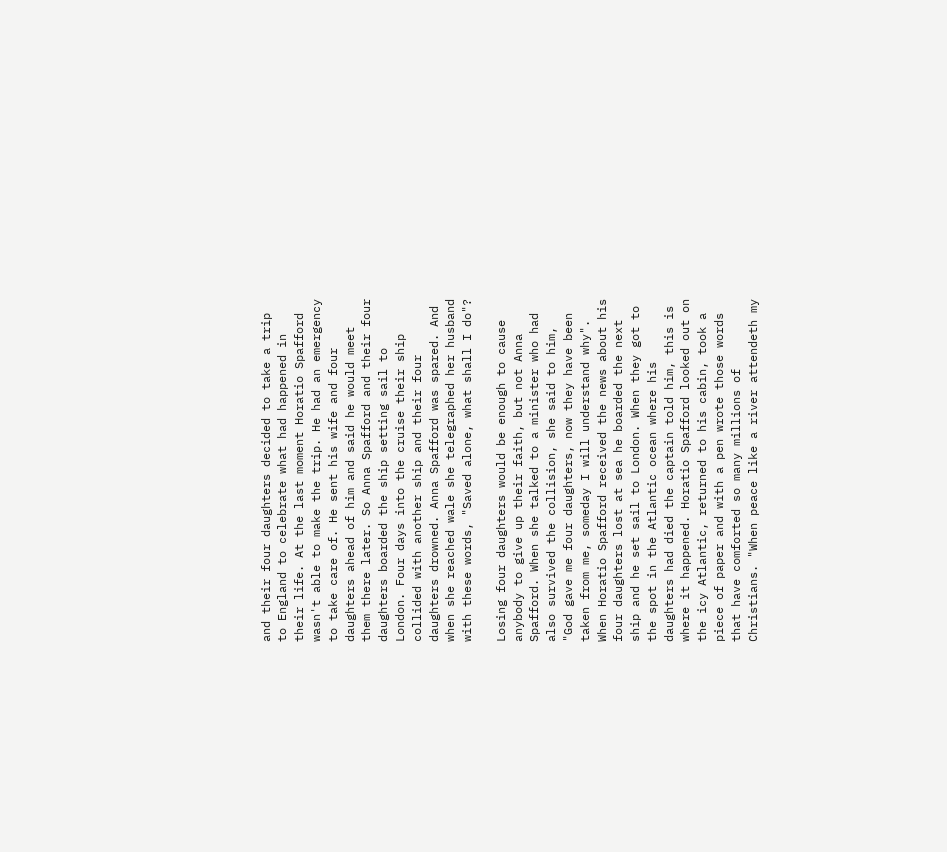and their four daughters decided to take a trip to England to celebrate what had happened in their life. At the last moment Horatio Spafford wasn't able to make the trip. He had an emergency to take care of. He sent his wife and four daughters ahead of him and said he would meet them there later. So Anna Spafford and their four daughters boarded the ship setting sail to London. Four days into the cruise their ship collided with another ship and their four daughters drowned. Anna Spafford was spared. And when she reached wale she telegraphed her husband with these words, "Saved alone, what shall I do"?

Losing four daughters would be enough to cause anybody to give up their faith, but not Anna Spafford. When she talked to a minister who had also survived the collision, she said to him, "God gave me four daughters, now they have been taken from me, someday I will understand why". When Horatio Spafford received the news about his four daughters lost at sea he boarded the next ship and he set sail to London. When they got to the spot in the Atlantic ocean where his daughters had died the captain told him, this is where it happened. Horatio Spafford looked out on the icy Atlantic, returned to his cabin, took a piece of paper and with a pen wrote those words that have comforted so many millions of Christians. "When peace like a river attendeth my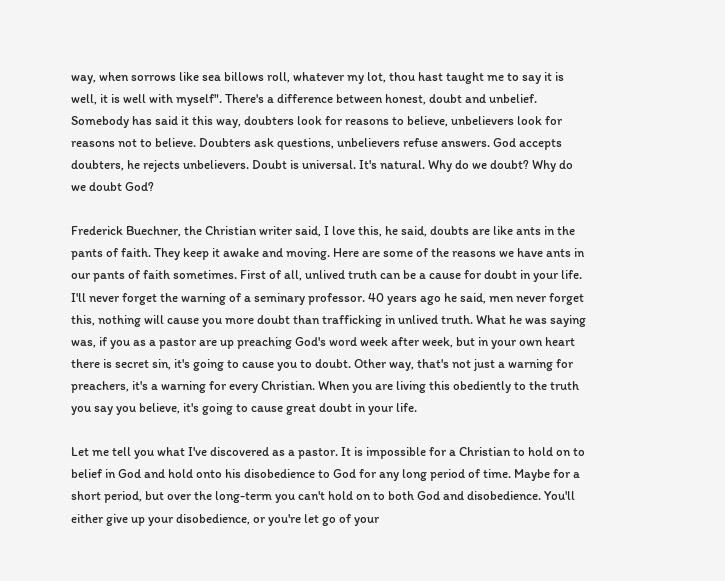way, when sorrows like sea billows roll, whatever my lot, thou hast taught me to say it is well, it is well with myself". There's a difference between honest, doubt and unbelief. Somebody has said it this way, doubters look for reasons to believe, unbelievers look for reasons not to believe. Doubters ask questions, unbelievers refuse answers. God accepts doubters, he rejects unbelievers. Doubt is universal. It's natural. Why do we doubt? Why do we doubt God?

Frederick Buechner, the Christian writer said, I love this, he said, doubts are like ants in the pants of faith. They keep it awake and moving. Here are some of the reasons we have ants in our pants of faith sometimes. First of all, unlived truth can be a cause for doubt in your life. I'll never forget the warning of a seminary professor. 40 years ago he said, men never forget this, nothing will cause you more doubt than trafficking in unlived truth. What he was saying was, if you as a pastor are up preaching God's word week after week, but in your own heart there is secret sin, it's going to cause you to doubt. Other way, that's not just a warning for preachers, it's a warning for every Christian. When you are living this obediently to the truth you say you believe, it's going to cause great doubt in your life.

Let me tell you what I've discovered as a pastor. It is impossible for a Christian to hold on to belief in God and hold onto his disobedience to God for any long period of time. Maybe for a short period, but over the long-term you can't hold on to both God and disobedience. You'll either give up your disobedience, or you're let go of your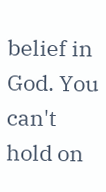belief in God. You can't hold on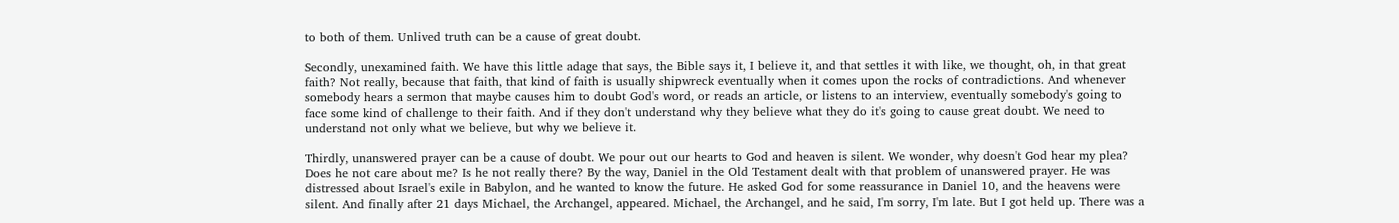to both of them. Unlived truth can be a cause of great doubt.

Secondly, unexamined faith. We have this little adage that says, the Bible says it, I believe it, and that settles it with like, we thought, oh, in that great faith? Not really, because that faith, that kind of faith is usually shipwreck eventually when it comes upon the rocks of contradictions. And whenever somebody hears a sermon that maybe causes him to doubt God's word, or reads an article, or listens to an interview, eventually somebody's going to face some kind of challenge to their faith. And if they don't understand why they believe what they do it's going to cause great doubt. We need to understand not only what we believe, but why we believe it.

Thirdly, unanswered prayer can be a cause of doubt. We pour out our hearts to God and heaven is silent. We wonder, why doesn't God hear my plea? Does he not care about me? Is he not really there? By the way, Daniel in the Old Testament dealt with that problem of unanswered prayer. He was distressed about Israel's exile in Babylon, and he wanted to know the future. He asked God for some reassurance in Daniel 10, and the heavens were silent. And finally after 21 days Michael, the Archangel, appeared. Michael, the Archangel, and he said, I'm sorry, I'm late. But I got held up. There was a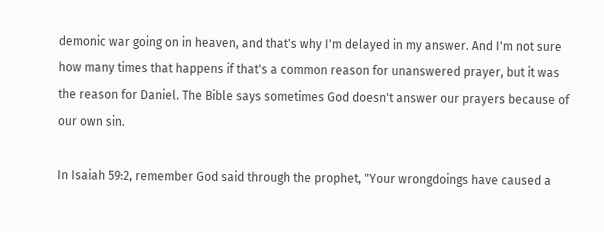demonic war going on in heaven, and that's why I'm delayed in my answer. And I'm not sure how many times that happens if that's a common reason for unanswered prayer, but it was the reason for Daniel. The Bible says sometimes God doesn't answer our prayers because of our own sin.

In Isaiah 59:2, remember God said through the prophet, "Your wrongdoings have caused a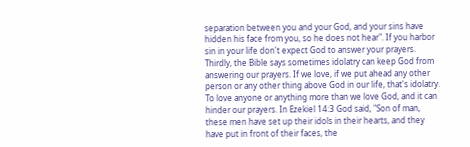separation between you and your God, and your sins have hidden his face from you, so he does not hear". If you harbor sin in your life don't expect God to answer your prayers. Thirdly, the Bible says sometimes idolatry can keep God from answering our prayers. If we love, if we put ahead any other person or any other thing above God in our life, that's idolatry. To love anyone or anything more than we love God, and it can hinder our prayers. In Ezekiel 14:3 God said, "Son of man, these men have set up their idols in their hearts, and they have put in front of their faces, the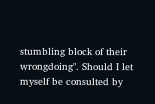stumbling block of their wrongdoing". Should I let myself be consulted by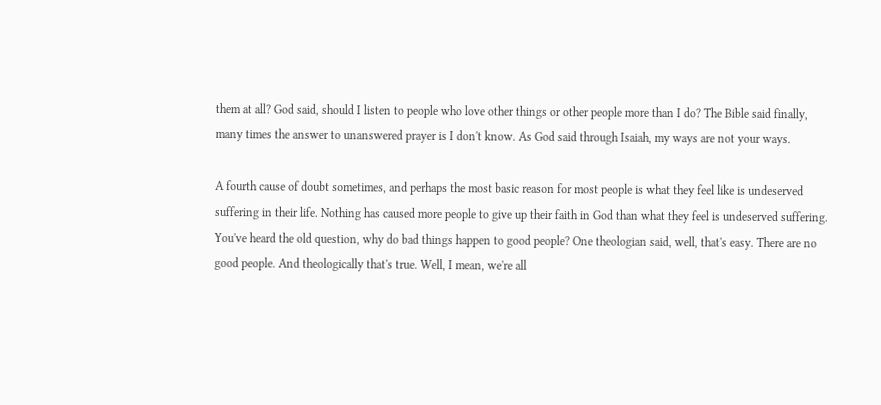them at all? God said, should I listen to people who love other things or other people more than I do? The Bible said finally, many times the answer to unanswered prayer is I don't know. As God said through Isaiah, my ways are not your ways.

A fourth cause of doubt sometimes, and perhaps the most basic reason for most people is what they feel like is undeserved suffering in their life. Nothing has caused more people to give up their faith in God than what they feel is undeserved suffering. You've heard the old question, why do bad things happen to good people? One theologian said, well, that's easy. There are no good people. And theologically that's true. Well, I mean, we're all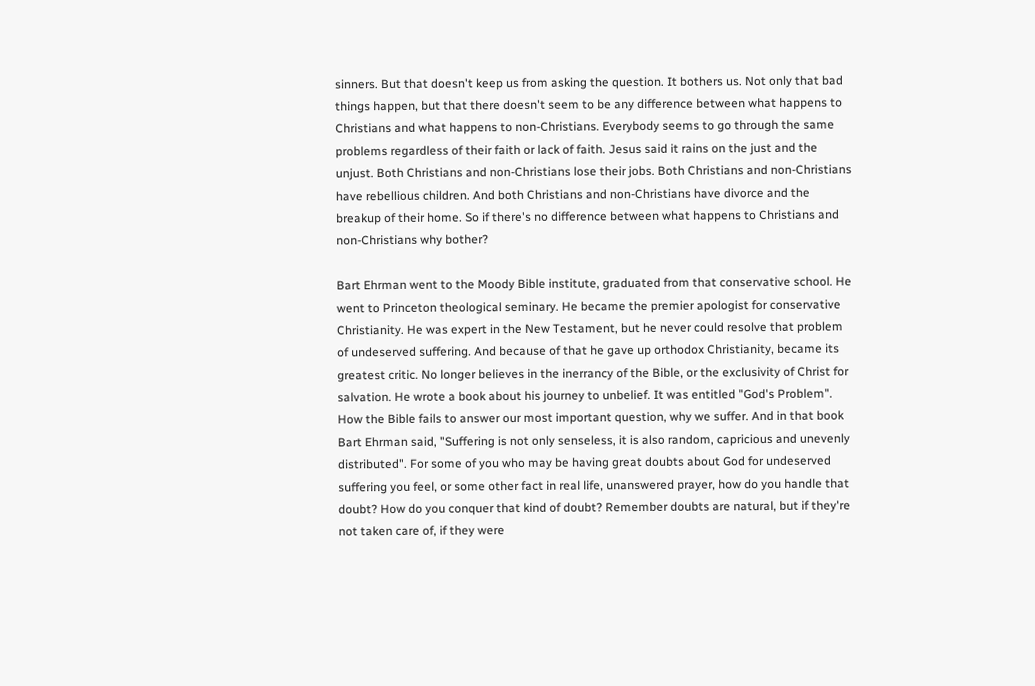sinners. But that doesn't keep us from asking the question. It bothers us. Not only that bad things happen, but that there doesn't seem to be any difference between what happens to Christians and what happens to non-Christians. Everybody seems to go through the same problems regardless of their faith or lack of faith. Jesus said it rains on the just and the unjust. Both Christians and non-Christians lose their jobs. Both Christians and non-Christians have rebellious children. And both Christians and non-Christians have divorce and the breakup of their home. So if there's no difference between what happens to Christians and non-Christians why bother?

Bart Ehrman went to the Moody Bible institute, graduated from that conservative school. He went to Princeton theological seminary. He became the premier apologist for conservative Christianity. He was expert in the New Testament, but he never could resolve that problem of undeserved suffering. And because of that he gave up orthodox Christianity, became its greatest critic. No longer believes in the inerrancy of the Bible, or the exclusivity of Christ for salvation. He wrote a book about his journey to unbelief. It was entitled "God's Problem". How the Bible fails to answer our most important question, why we suffer. And in that book Bart Ehrman said, "Suffering is not only senseless, it is also random, capricious and unevenly distributed". For some of you who may be having great doubts about God for undeserved suffering you feel, or some other fact in real life, unanswered prayer, how do you handle that doubt? How do you conquer that kind of doubt? Remember doubts are natural, but if they're not taken care of, if they were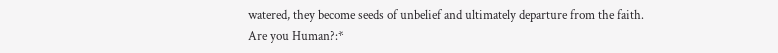watered, they become seeds of unbelief and ultimately departure from the faith.
Are you Human?:*